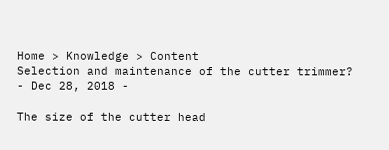Home > Knowledge > Content
Selection and maintenance of the cutter trimmer?
- Dec 28, 2018 -

The size of the cutter head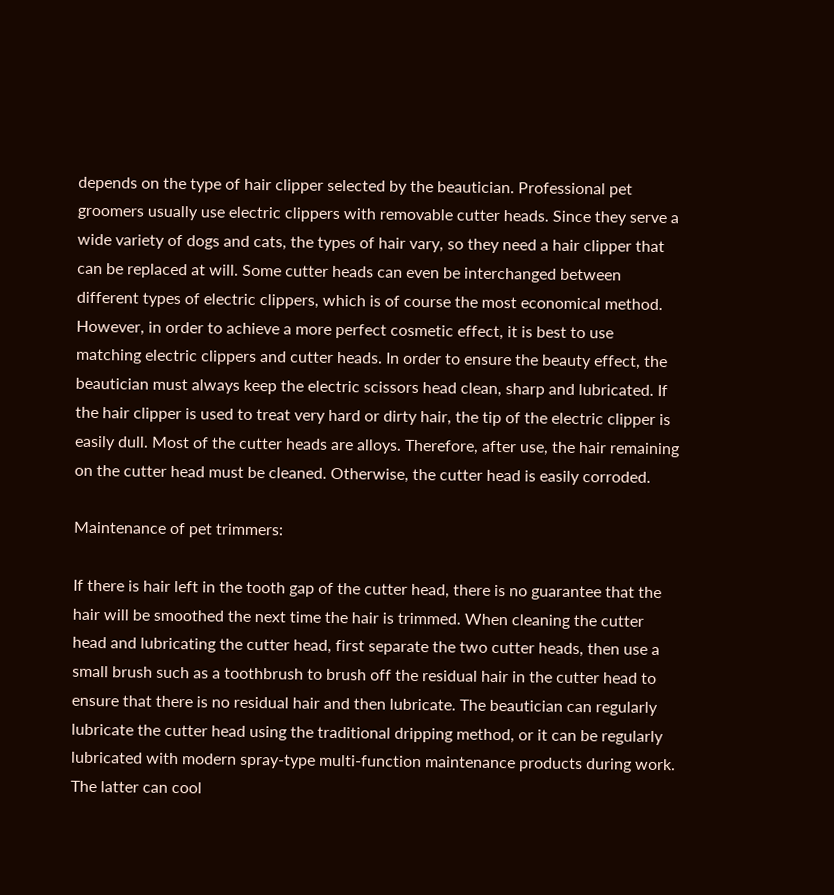depends on the type of hair clipper selected by the beautician. Professional pet groomers usually use electric clippers with removable cutter heads. Since they serve a wide variety of dogs and cats, the types of hair vary, so they need a hair clipper that can be replaced at will. Some cutter heads can even be interchanged between different types of electric clippers, which is of course the most economical method. However, in order to achieve a more perfect cosmetic effect, it is best to use matching electric clippers and cutter heads. In order to ensure the beauty effect, the beautician must always keep the electric scissors head clean, sharp and lubricated. If the hair clipper is used to treat very hard or dirty hair, the tip of the electric clipper is easily dull. Most of the cutter heads are alloys. Therefore, after use, the hair remaining on the cutter head must be cleaned. Otherwise, the cutter head is easily corroded.

Maintenance of pet trimmers:

If there is hair left in the tooth gap of the cutter head, there is no guarantee that the hair will be smoothed the next time the hair is trimmed. When cleaning the cutter head and lubricating the cutter head, first separate the two cutter heads, then use a small brush such as a toothbrush to brush off the residual hair in the cutter head to ensure that there is no residual hair and then lubricate. The beautician can regularly lubricate the cutter head using the traditional dripping method, or it can be regularly lubricated with modern spray-type multi-function maintenance products during work. The latter can cool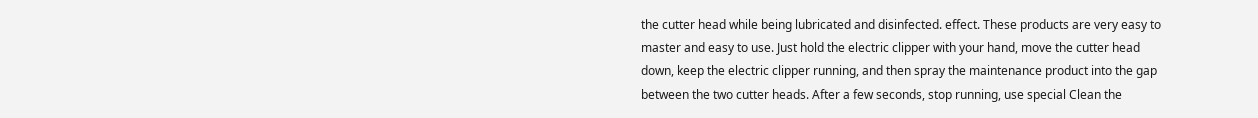the cutter head while being lubricated and disinfected. effect. These products are very easy to master and easy to use. Just hold the electric clipper with your hand, move the cutter head down, keep the electric clipper running, and then spray the maintenance product into the gap between the two cutter heads. After a few seconds, stop running, use special Clean the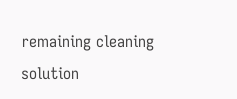remaining cleaning solution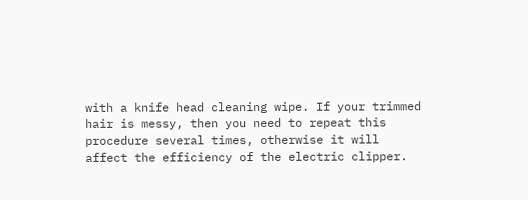with a knife head cleaning wipe. If your trimmed hair is messy, then you need to repeat this procedure several times, otherwise it will affect the efficiency of the electric clipper.